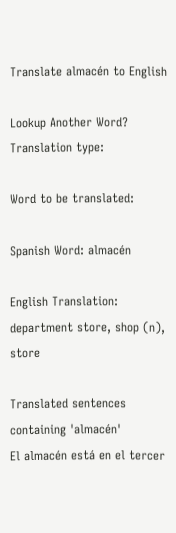Translate almacén to English

Lookup Another Word?
Translation type:

Word to be translated:

Spanish Word: almacén

English Translation: department store, shop (n), store

Translated sentences containing 'almacén'
El almacén está en el tercer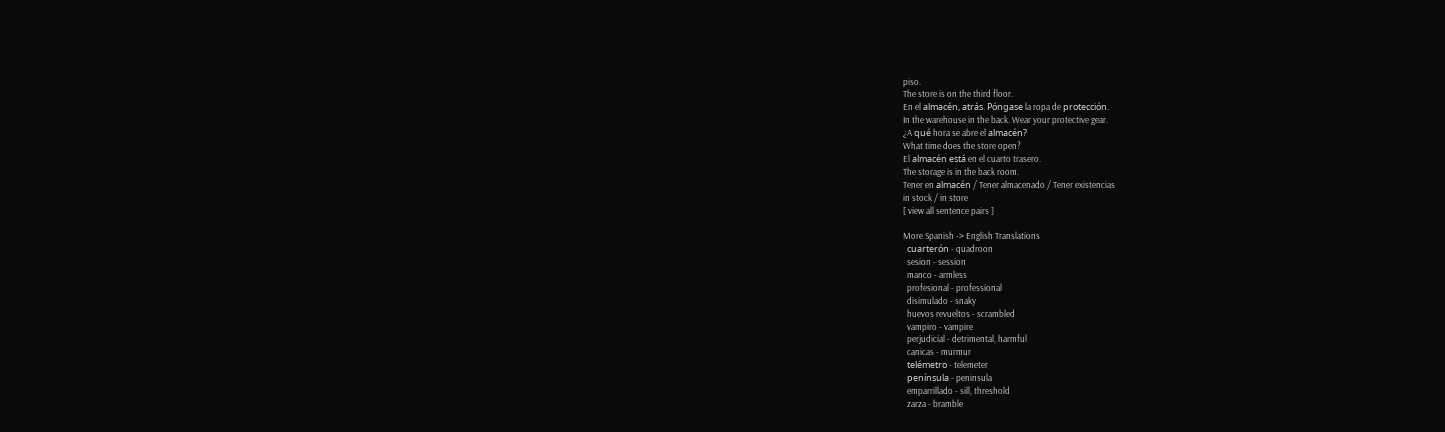piso.
The store is on the third floor.
En el almacén, atrás. Póngase la ropa de protección.
In the warehouse in the back. Wear your protective gear.
¿A qué hora se abre el almacén?
What time does the store open?
El almacén está en el cuarto trasero.
The storage is in the back room.
Tener en almacén / Tener almacenado / Tener existencias
in stock / in store
[ view all sentence pairs ]

More Spanish -> English Translations
  cuarterón - quadroon
  sesion - session
  manco - armless
  profesional - professional
  disimulado - snaky
  huevos revueltos - scrambled
  vampiro - vampire
  perjudicial - detrimental, harmful
  canicas - murmur
  telémetro - telemeter
  península - peninsula
  emparrillado - sill, threshold
  zarza - bramble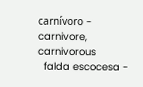carnívoro - carnivore, carnivorous
  falda escocesa -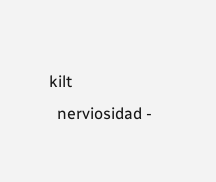kilt
  nerviosidad -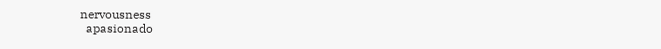nervousness
  apasionado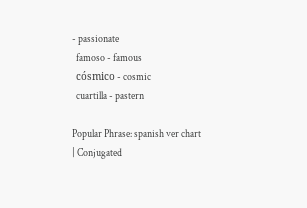- passionate
  famoso - famous
  cósmico - cosmic
  cuartilla - pastern

Popular Phrase: spanish ver chart | Conjugated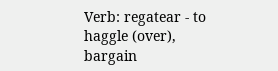Verb: regatear - to haggle (over), bargain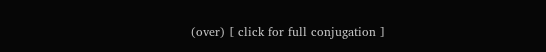(over) [ click for full conjugation ]